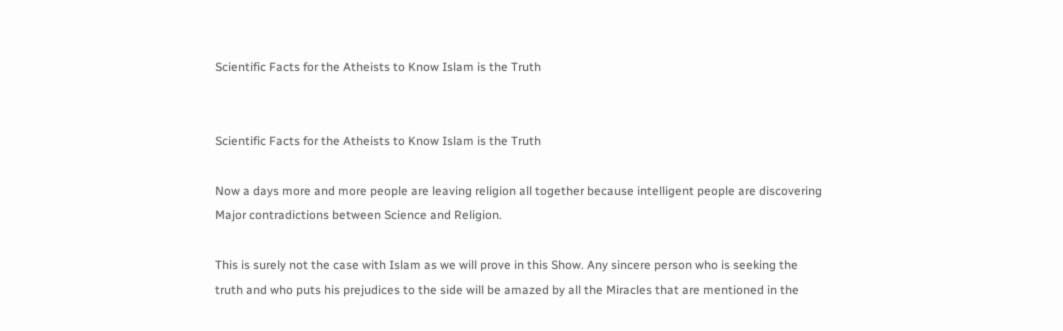Scientific Facts for the Atheists to Know Islam is the Truth


Scientific Facts for the Atheists to Know Islam is the Truth

Now a days more and more people are leaving religion all together because intelligent people are discovering Major contradictions between Science and Religion.

This is surely not the case with Islam as we will prove in this Show. Any sincere person who is seeking the truth and who puts his prejudices to the side will be amazed by all the Miracles that are mentioned in the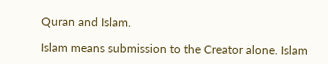Quran and Islam.

Islam means submission to the Creator alone. Islam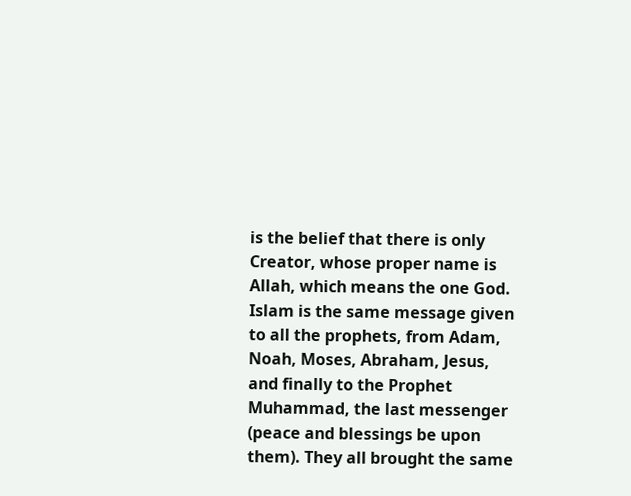is the belief that there is only Creator, whose proper name is Allah, which means the one God. Islam is the same message given to all the prophets, from Adam, Noah, Moses, Abraham, Jesus, and finally to the Prophet Muhammad, the last messenger (peace and blessings be upon them). They all brought the same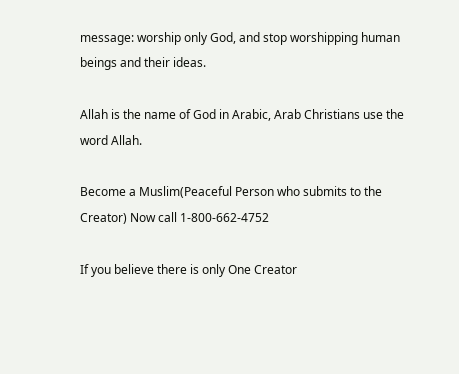message: worship only God, and stop worshipping human beings and their ideas.

Allah is the name of God in Arabic, Arab Christians use the word Allah.

Become a Muslim(Peaceful Person who submits to the Creator) Now call 1-800-662-4752

If you believe there is only One Creator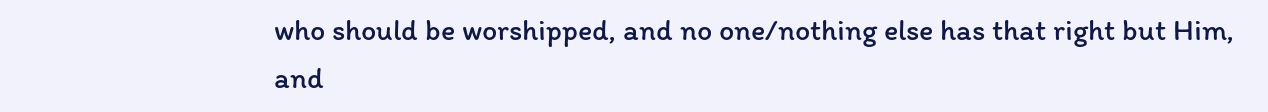who should be worshipped, and no one/nothing else has that right but Him, and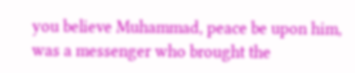you believe Muhammad, peace be upon him, was a messenger who brought the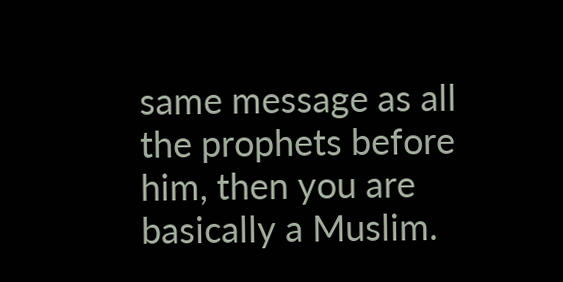same message as all the prophets before him, then you are basically a Muslim.